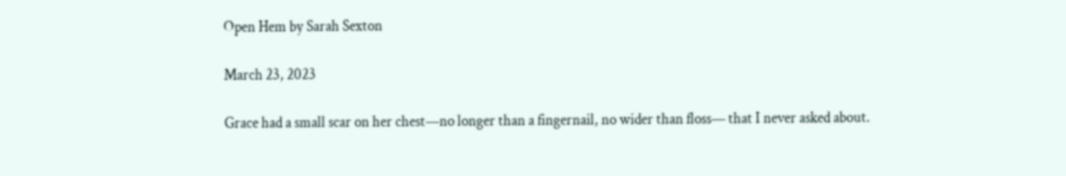Open Hem by Sarah Sexton

March 23, 2023

Grace had a small scar on her chest—no longer than a fingernail, no wider than floss— that I never asked about.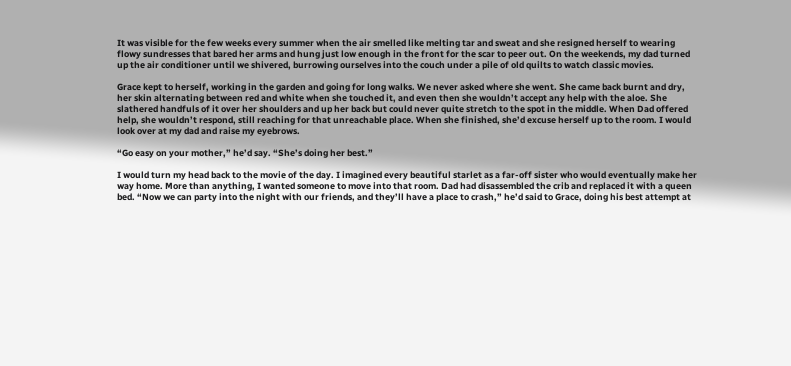It was visible for the few weeks every summer when the air smelled like melting tar and sweat and she resigned herself to wearing flowy sundresses that bared her arms and hung just low enough in the front for the scar to peer out. On the weekends, my dad turned up the air conditioner until we shivered, burrowing ourselves into the couch under a pile of old quilts to watch classic movies.

Grace kept to herself, working in the garden and going for long walks. We never asked where she went. She came back burnt and dry, her skin alternating between red and white when she touched it, and even then she wouldn’t accept any help with the aloe. She slathered handfuls of it over her shoulders and up her back but could never quite stretch to the spot in the middle. When Dad offered help, she wouldn’t respond, still reaching for that unreachable place. When she finished, she’d excuse herself up to the room. I would look over at my dad and raise my eyebrows.

“Go easy on your mother,” he’d say. “She’s doing her best.”

I would turn my head back to the movie of the day. I imagined every beautiful starlet as a far-off sister who would eventually make her way home. More than anything, I wanted someone to move into that room. Dad had disassembled the crib and replaced it with a queen bed. “Now we can party into the night with our friends, and they’ll have a place to crash,” he’d said to Grace, doing his best attempt at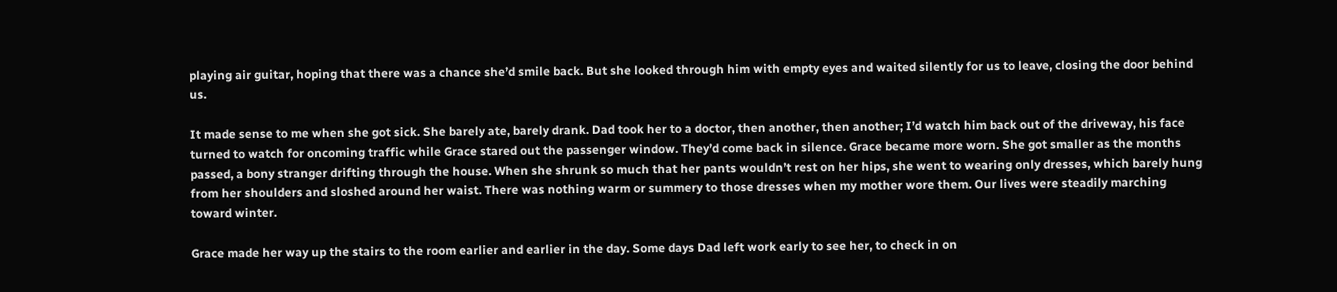playing air guitar, hoping that there was a chance she’d smile back. But she looked through him with empty eyes and waited silently for us to leave, closing the door behind us.

It made sense to me when she got sick. She barely ate, barely drank. Dad took her to a doctor, then another, then another; I’d watch him back out of the driveway, his face turned to watch for oncoming traffic while Grace stared out the passenger window. They’d come back in silence. Grace became more worn. She got smaller as the months passed, a bony stranger drifting through the house. When she shrunk so much that her pants wouldn’t rest on her hips, she went to wearing only dresses, which barely hung from her shoulders and sloshed around her waist. There was nothing warm or summery to those dresses when my mother wore them. Our lives were steadily marching toward winter.

Grace made her way up the stairs to the room earlier and earlier in the day. Some days Dad left work early to see her, to check in on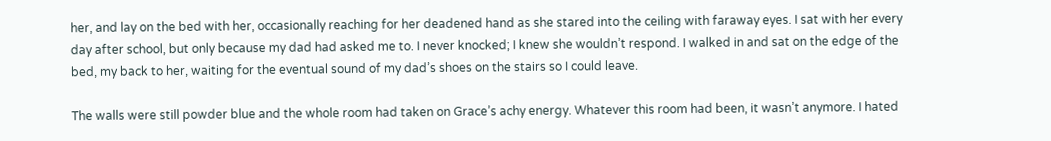her, and lay on the bed with her, occasionally reaching for her deadened hand as she stared into the ceiling with faraway eyes. I sat with her every day after school, but only because my dad had asked me to. I never knocked; I knew she wouldn’t respond. I walked in and sat on the edge of the bed, my back to her, waiting for the eventual sound of my dad’s shoes on the stairs so I could leave.

The walls were still powder blue and the whole room had taken on Grace’s achy energy. Whatever this room had been, it wasn’t anymore. I hated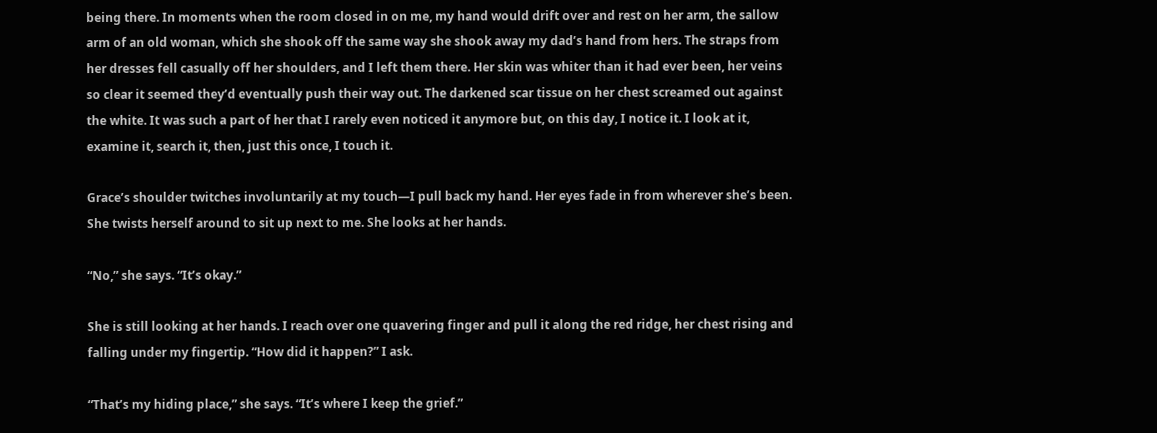being there. In moments when the room closed in on me, my hand would drift over and rest on her arm, the sallow arm of an old woman, which she shook off the same way she shook away my dad’s hand from hers. The straps from her dresses fell casually off her shoulders, and I left them there. Her skin was whiter than it had ever been, her veins so clear it seemed they’d eventually push their way out. The darkened scar tissue on her chest screamed out against the white. It was such a part of her that I rarely even noticed it anymore but, on this day, I notice it. I look at it, examine it, search it, then, just this once, I touch it.

Grace’s shoulder twitches involuntarily at my touch—I pull back my hand. Her eyes fade in from wherever she’s been. She twists herself around to sit up next to me. She looks at her hands.

“No,” she says. “It’s okay.”

She is still looking at her hands. I reach over one quavering finger and pull it along the red ridge, her chest rising and falling under my fingertip. “How did it happen?” I ask.

“That’s my hiding place,” she says. “It’s where I keep the grief.”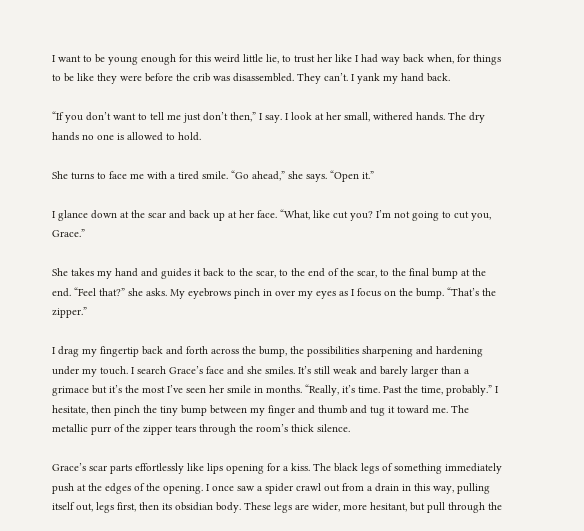I want to be young enough for this weird little lie, to trust her like I had way back when, for things to be like they were before the crib was disassembled. They can’t. I yank my hand back.

“If you don’t want to tell me just don’t then,” I say. I look at her small, withered hands. The dry hands no one is allowed to hold.

She turns to face me with a tired smile. “Go ahead,” she says. “Open it.”

I glance down at the scar and back up at her face. “What, like cut you? I’m not going to cut you, Grace.”

She takes my hand and guides it back to the scar, to the end of the scar, to the final bump at the end. “Feel that?” she asks. My eyebrows pinch in over my eyes as I focus on the bump. “That’s the zipper.”

I drag my fingertip back and forth across the bump, the possibilities sharpening and hardening under my touch. I search Grace’s face and she smiles. It’s still weak and barely larger than a grimace but it’s the most I’ve seen her smile in months. “Really, it’s time. Past the time, probably.” I hesitate, then pinch the tiny bump between my finger and thumb and tug it toward me. The metallic purr of the zipper tears through the room’s thick silence.

Grace’s scar parts effortlessly like lips opening for a kiss. The black legs of something immediately push at the edges of the opening. I once saw a spider crawl out from a drain in this way, pulling itself out, legs first, then its obsidian body. These legs are wider, more hesitant, but pull through the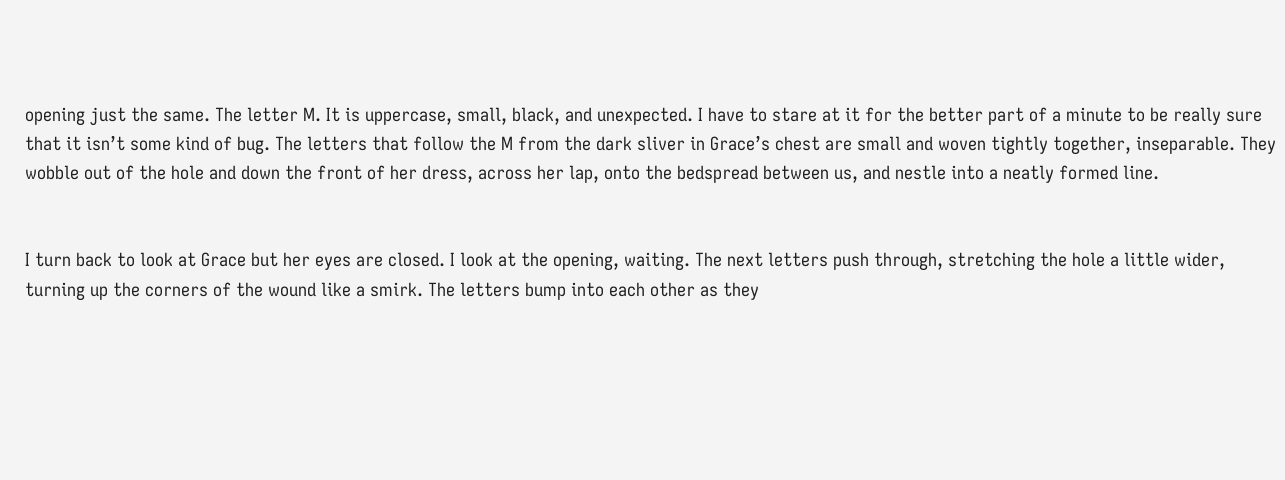opening just the same. The letter M. It is uppercase, small, black, and unexpected. I have to stare at it for the better part of a minute to be really sure that it isn’t some kind of bug. The letters that follow the M from the dark sliver in Grace’s chest are small and woven tightly together, inseparable. They wobble out of the hole and down the front of her dress, across her lap, onto the bedspread between us, and nestle into a neatly formed line.


I turn back to look at Grace but her eyes are closed. I look at the opening, waiting. The next letters push through, stretching the hole a little wider, turning up the corners of the wound like a smirk. The letters bump into each other as they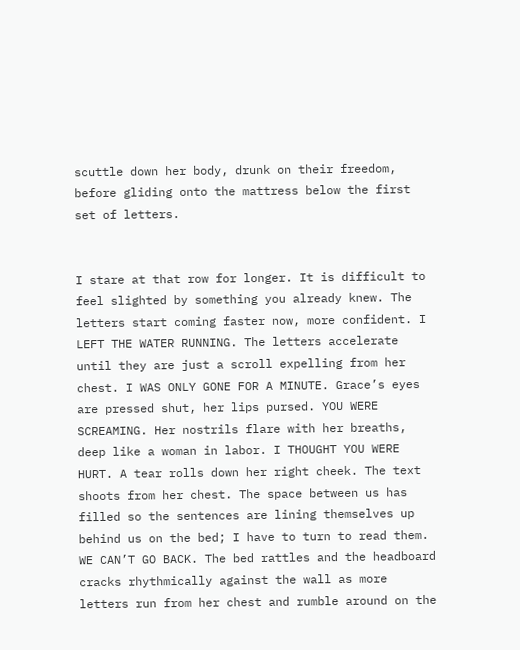scuttle down her body, drunk on their freedom, before gliding onto the mattress below the first set of letters.


I stare at that row for longer. It is difficult to feel slighted by something you already knew. The letters start coming faster now, more confident. I LEFT THE WATER RUNNING. The letters accelerate until they are just a scroll expelling from her chest. I WAS ONLY GONE FOR A MINUTE. Grace’s eyes are pressed shut, her lips pursed. YOU WERE SCREAMING. Her nostrils flare with her breaths, deep like a woman in labor. I THOUGHT YOU WERE HURT. A tear rolls down her right cheek. The text shoots from her chest. The space between us has filled so the sentences are lining themselves up behind us on the bed; I have to turn to read them. WE CAN’T GO BACK. The bed rattles and the headboard cracks rhythmically against the wall as more letters run from her chest and rumble around on the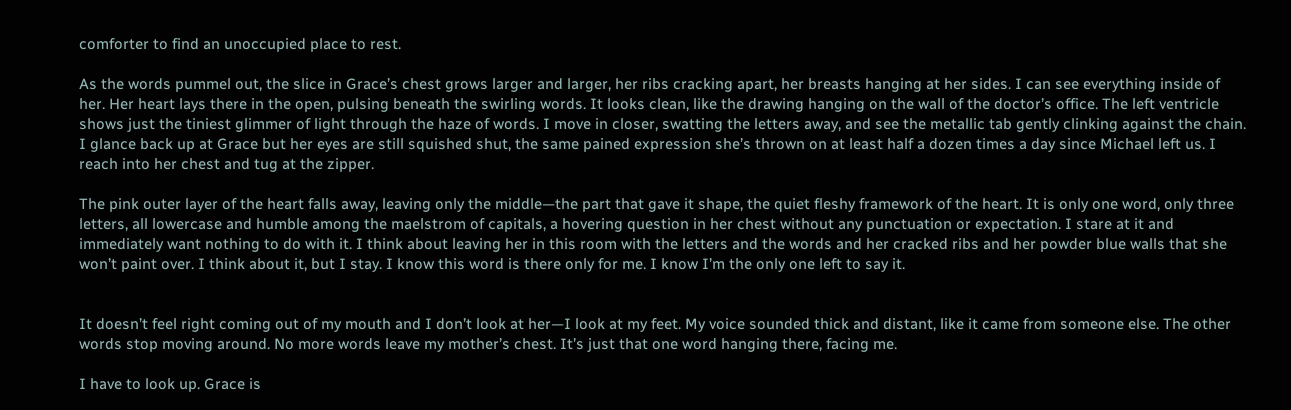comforter to find an unoccupied place to rest.

As the words pummel out, the slice in Grace’s chest grows larger and larger, her ribs cracking apart, her breasts hanging at her sides. I can see everything inside of her. Her heart lays there in the open, pulsing beneath the swirling words. It looks clean, like the drawing hanging on the wall of the doctor’s office. The left ventricle shows just the tiniest glimmer of light through the haze of words. I move in closer, swatting the letters away, and see the metallic tab gently clinking against the chain. I glance back up at Grace but her eyes are still squished shut, the same pained expression she’s thrown on at least half a dozen times a day since Michael left us. I reach into her chest and tug at the zipper.

The pink outer layer of the heart falls away, leaving only the middle—the part that gave it shape, the quiet fleshy framework of the heart. It is only one word, only three letters, all lowercase and humble among the maelstrom of capitals, a hovering question in her chest without any punctuation or expectation. I stare at it and immediately want nothing to do with it. I think about leaving her in this room with the letters and the words and her cracked ribs and her powder blue walls that she won’t paint over. I think about it, but I stay. I know this word is there only for me. I know I’m the only one left to say it.


It doesn’t feel right coming out of my mouth and I don’t look at her—I look at my feet. My voice sounded thick and distant, like it came from someone else. The other words stop moving around. No more words leave my mother’s chest. It’s just that one word hanging there, facing me.

I have to look up. Grace is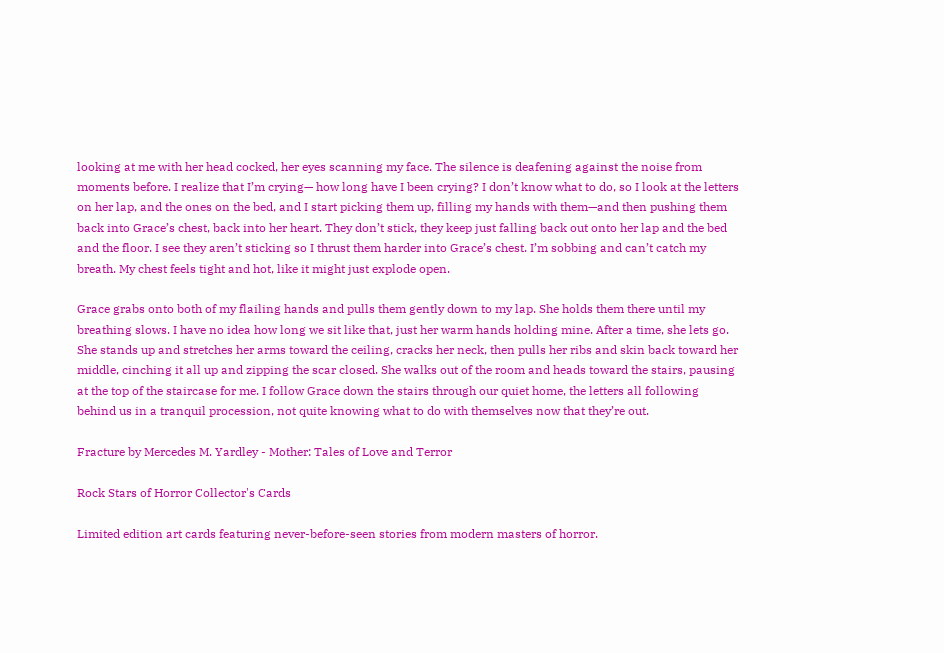looking at me with her head cocked, her eyes scanning my face. The silence is deafening against the noise from moments before. I realize that I’m crying— how long have I been crying? I don’t know what to do, so I look at the letters on her lap, and the ones on the bed, and I start picking them up, filling my hands with them—and then pushing them back into Grace’s chest, back into her heart. They don’t stick, they keep just falling back out onto her lap and the bed and the floor. I see they aren’t sticking so I thrust them harder into Grace’s chest. I’m sobbing and can’t catch my breath. My chest feels tight and hot, like it might just explode open.

Grace grabs onto both of my flailing hands and pulls them gently down to my lap. She holds them there until my breathing slows. I have no idea how long we sit like that, just her warm hands holding mine. After a time, she lets go. She stands up and stretches her arms toward the ceiling, cracks her neck, then pulls her ribs and skin back toward her middle, cinching it all up and zipping the scar closed. She walks out of the room and heads toward the stairs, pausing at the top of the staircase for me. I follow Grace down the stairs through our quiet home, the letters all following behind us in a tranquil procession, not quite knowing what to do with themselves now that they’re out.

Fracture by Mercedes M. Yardley - Mother: Tales of Love and Terror

Rock Stars of Horror Collector's Cards

Limited edition art cards featuring never-before-seen stories from modern masters of horror.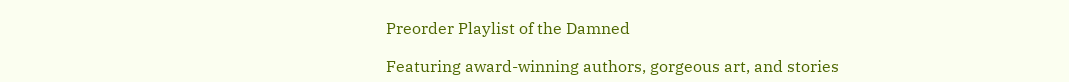Preorder Playlist of the Damned

Featuring award-winning authors, gorgeous art, and stories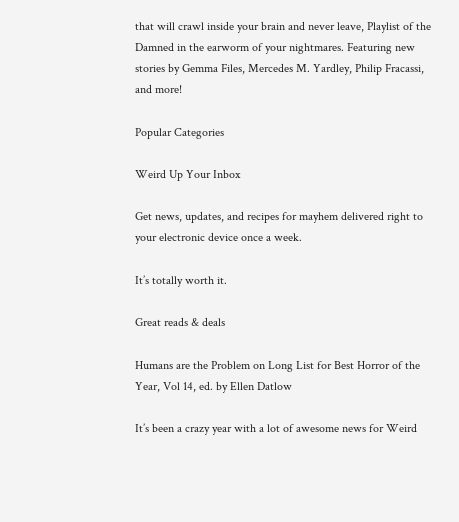that will crawl inside your brain and never leave, Playlist of the Damned in the earworm of your nightmares. Featuring new stories by Gemma Files, Mercedes M. Yardley, Philip Fracassi, and more!

Popular Categories

Weird Up Your Inbox

Get news, updates, and recipes for mayhem delivered right to your electronic device once a week.

It’s totally worth it.

Great reads & deals

Humans are the Problem on Long List for Best Horror of the Year, Vol 14, ed. by Ellen Datlow

It’s been a crazy year with a lot of awesome news for Weird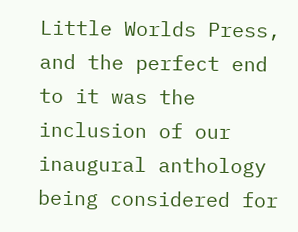Little Worlds Press, and the perfect end to it was the inclusion of our inaugural anthology being considered for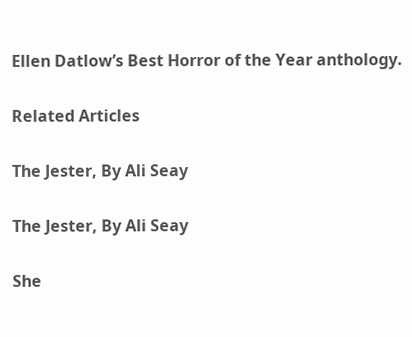Ellen Datlow’s Best Horror of the Year anthology.

Related Articles

The Jester, By Ali Seay

The Jester, By Ali Seay

She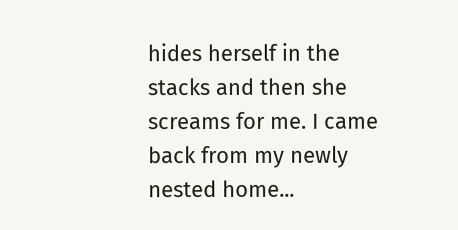hides herself in the stacks and then she screams for me. I came back from my newly nested home...